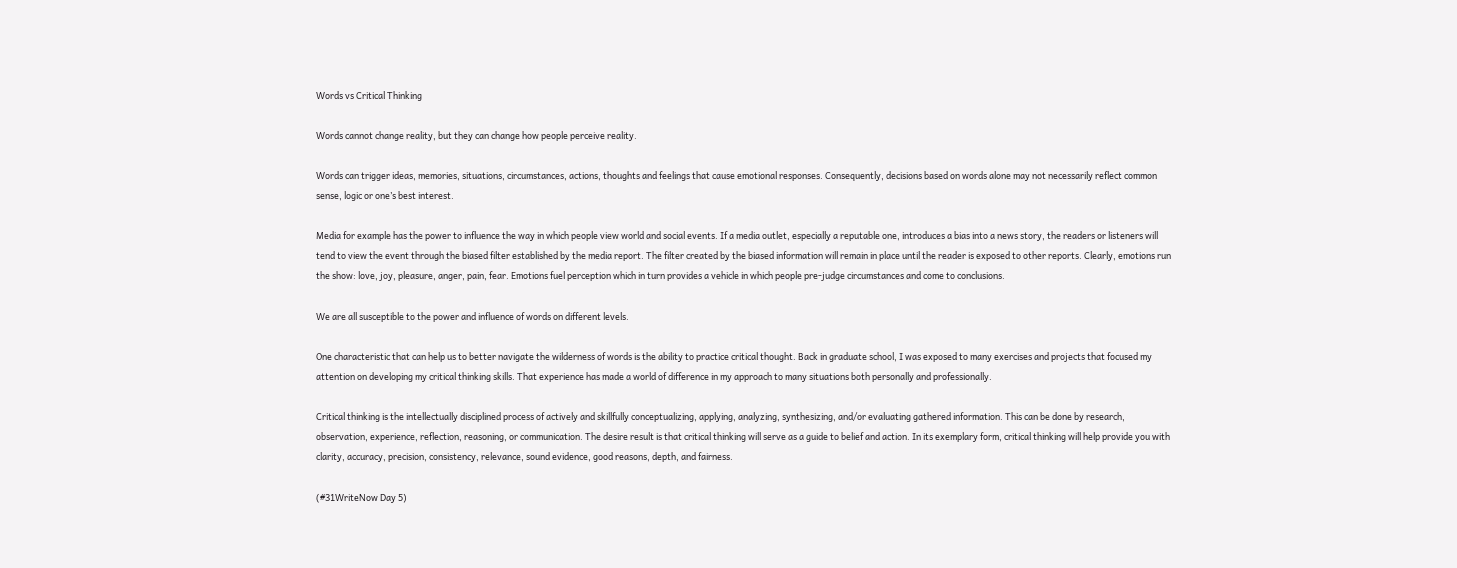Words vs Critical Thinking

Words cannot change reality, but they can change how people perceive reality.

Words can trigger ideas, memories, situations, circumstances, actions, thoughts and feelings that cause emotional responses. Consequently, decisions based on words alone may not necessarily reflect common sense, logic or one’s best interest.

Media for example has the power to influence the way in which people view world and social events. If a media outlet, especially a reputable one, introduces a bias into a news story, the readers or listeners will tend to view the event through the biased filter established by the media report. The filter created by the biased information will remain in place until the reader is exposed to other reports. Clearly, emotions run the show: love, joy, pleasure, anger, pain, fear. Emotions fuel perception which in turn provides a vehicle in which people pre-judge circumstances and come to conclusions.

We are all susceptible to the power and influence of words on different levels.

One characteristic that can help us to better navigate the wilderness of words is the ability to practice critical thought. Back in graduate school, I was exposed to many exercises and projects that focused my attention on developing my critical thinking skills. That experience has made a world of difference in my approach to many situations both personally and professionally.

Critical thinking is the intellectually disciplined process of actively and skillfully conceptualizing, applying, analyzing, synthesizing, and/or evaluating gathered information. This can be done by research, observation, experience, reflection, reasoning, or communication. The desire result is that critical thinking will serve as a guide to belief and action. In its exemplary form, critical thinking will help provide you with clarity, accuracy, precision, consistency, relevance, sound evidence, good reasons, depth, and fairness.

(#31WriteNow Day 5)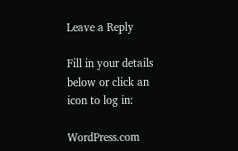Leave a Reply

Fill in your details below or click an icon to log in:

WordPress.com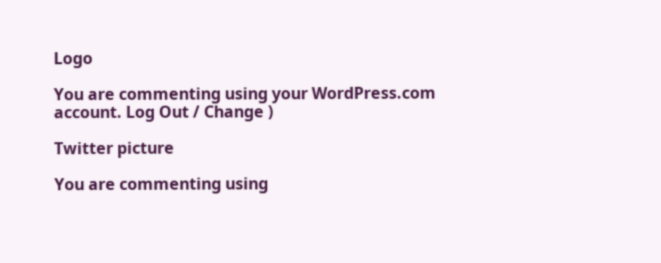Logo

You are commenting using your WordPress.com account. Log Out / Change )

Twitter picture

You are commenting using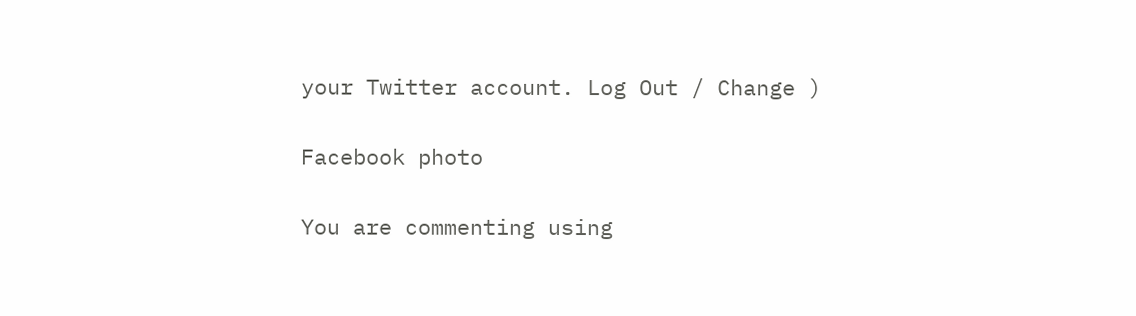your Twitter account. Log Out / Change )

Facebook photo

You are commenting using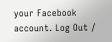your Facebook account. Log Out /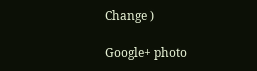Change )

Google+ photo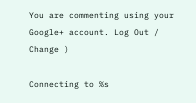You are commenting using your Google+ account. Log Out / Change )

Connecting to %s